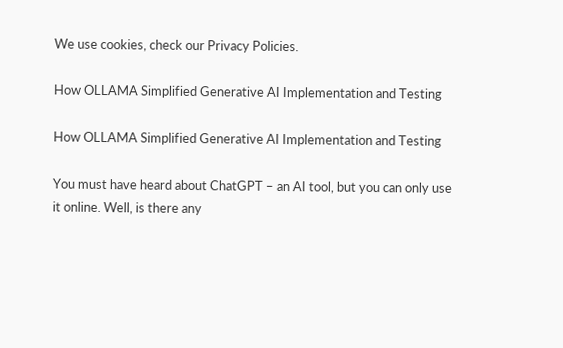We use cookies, check our Privacy Policies.

How OLLAMA Simplified Generative AI Implementation and Testing

How OLLAMA Simplified Generative AI Implementation and Testing

You must have heard about ChatGPT – an AI tool, but you can only use it online. Well, is there any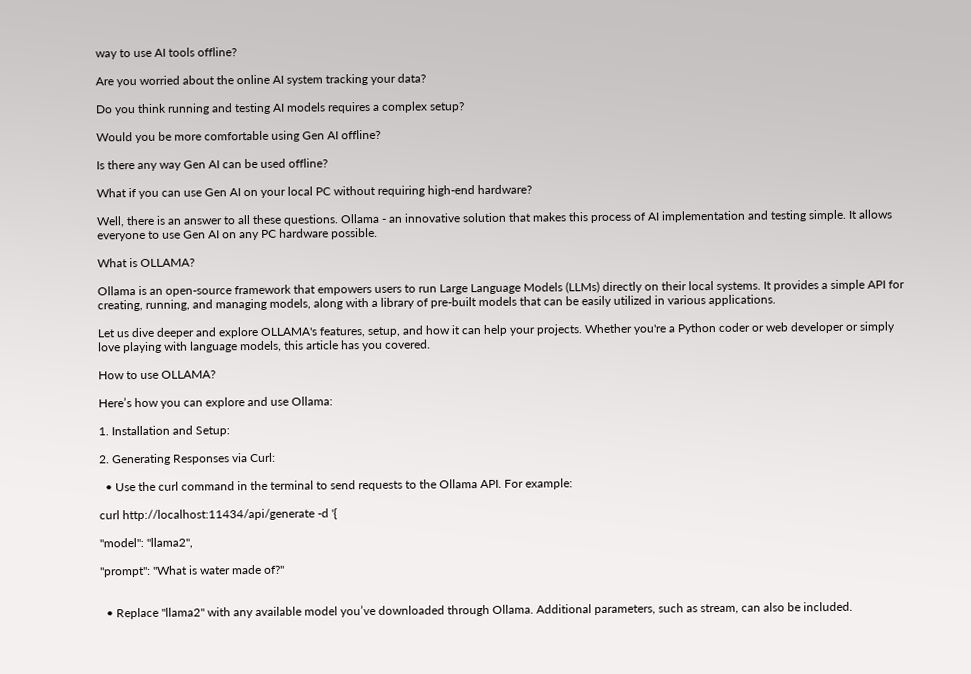way to use AI tools offline?

Are you worried about the online AI system tracking your data?

Do you think running and testing AI models requires a complex setup?

Would you be more comfortable using Gen AI offline?

Is there any way Gen AI can be used offline?

What if you can use Gen AI on your local PC without requiring high-end hardware?

Well, there is an answer to all these questions. Ollama - an innovative solution that makes this process of AI implementation and testing simple. It allows everyone to use Gen AI on any PC hardware possible.

What is OLLAMA?

Ollama is an open-source framework that empowers users to run Large Language Models (LLMs) directly on their local systems. It provides a simple API for creating, running, and managing models, along with a library of pre-built models that can be easily utilized in various applications.

Let us dive deeper and explore OLLAMA's features, setup, and how it can help your projects. Whether you're a Python coder or web developer or simply love playing with language models, this article has you covered.

How to use OLLAMA?

Here’s how you can explore and use Ollama:

1. Installation and Setup:

2. Generating Responses via Curl:

  • Use the curl command in the terminal to send requests to the Ollama API. For example:

curl http://localhost:11434/api/generate -d '{

"model": "llama2",

"prompt": "What is water made of?"


  • Replace "llama2" with any available model you’ve downloaded through Ollama. Additional parameters, such as stream, can also be included.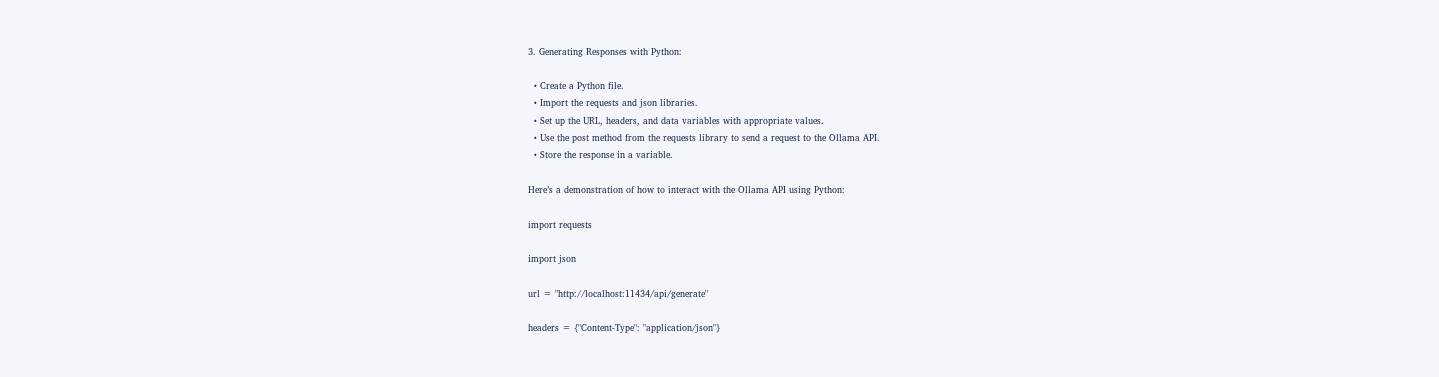3. Generating Responses with Python:

  • Create a Python file.
  • Import the requests and json libraries.
  • Set up the URL, headers, and data variables with appropriate values.
  • Use the post method from the requests library to send a request to the Ollama API.
  • Store the response in a variable.

Here’s a demonstration of how to interact with the Ollama API using Python:

import requests

import json

url = "http://localhost:11434/api/generate"

headers = {"Content-Type": "application/json"}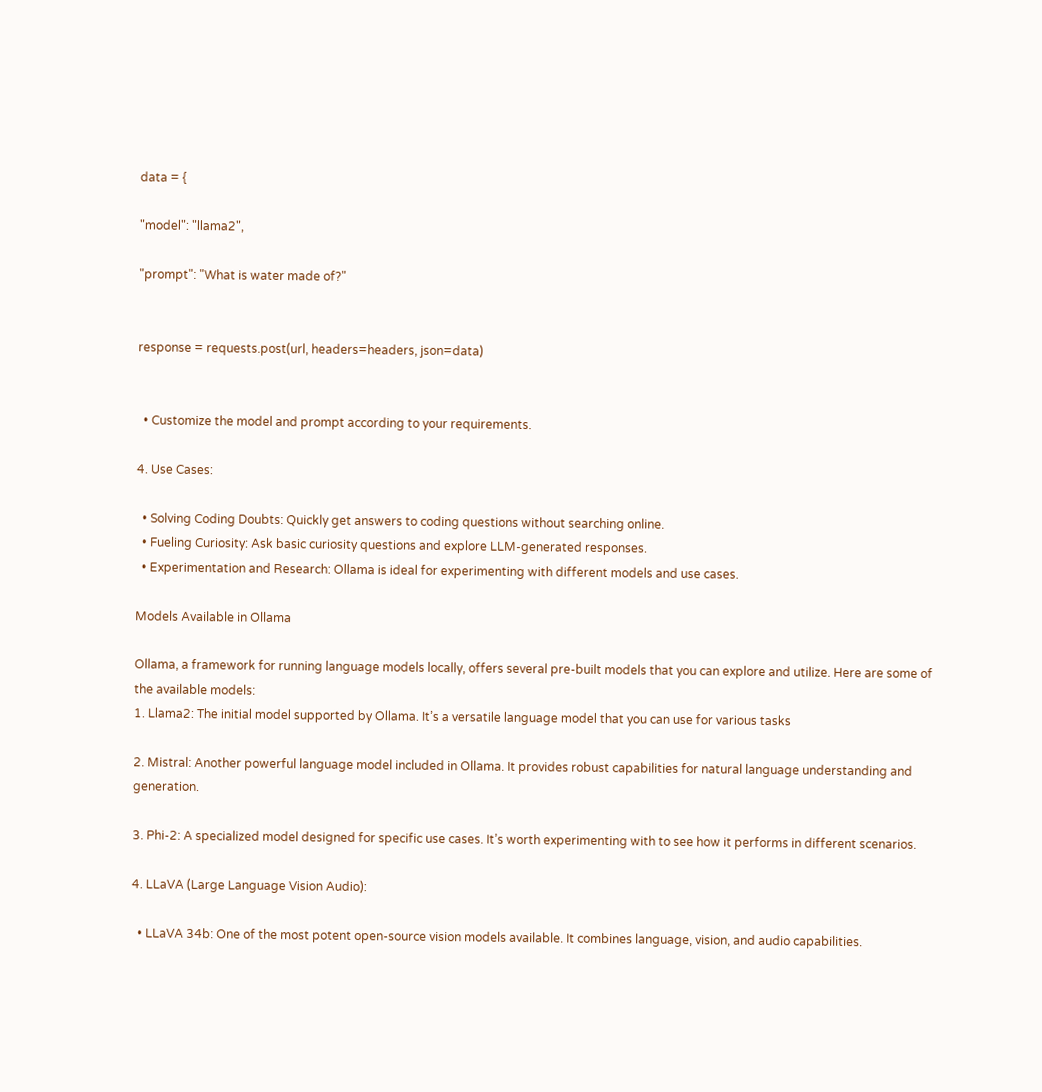data = {

"model": "llama2",

"prompt": "What is water made of?"


response = requests.post(url, headers=headers, json=data)


  • Customize the model and prompt according to your requirements.

4. Use Cases:

  • Solving Coding Doubts: Quickly get answers to coding questions without searching online.
  • Fueling Curiosity: Ask basic curiosity questions and explore LLM-generated responses.
  • Experimentation and Research: Ollama is ideal for experimenting with different models and use cases.

Models Available in Ollama

Ollama, a framework for running language models locally, offers several pre-built models that you can explore and utilize. Here are some of the available models:
1. Llama2: The initial model supported by Ollama. It’s a versatile language model that you can use for various tasks

2. Mistral: Another powerful language model included in Ollama. It provides robust capabilities for natural language understanding and generation.

3. Phi-2: A specialized model designed for specific use cases. It’s worth experimenting with to see how it performs in different scenarios.

4. LLaVA (Large Language Vision Audio):

  • LLaVA 34b: One of the most potent open-source vision models available. It combines language, vision, and audio capabilities.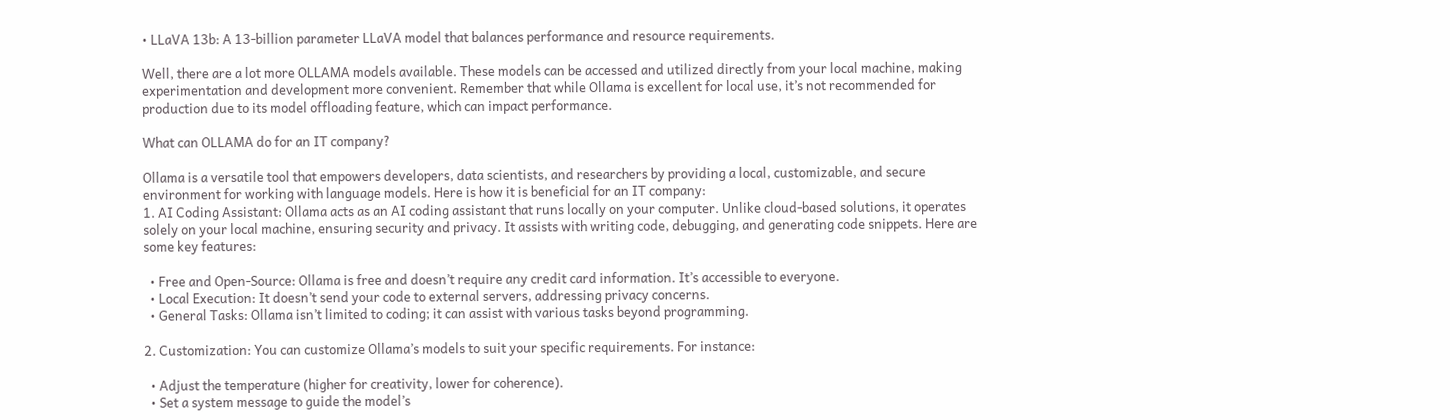• LLaVA 13b: A 13-billion parameter LLaVA model that balances performance and resource requirements.

Well, there are a lot more OLLAMA models available. These models can be accessed and utilized directly from your local machine, making experimentation and development more convenient. Remember that while Ollama is excellent for local use, it’s not recommended for production due to its model offloading feature, which can impact performance.

What can OLLAMA do for an IT company?

Ollama is a versatile tool that empowers developers, data scientists, and researchers by providing a local, customizable, and secure environment for working with language models. Here is how it is beneficial for an IT company:
1. AI Coding Assistant: Ollama acts as an AI coding assistant that runs locally on your computer. Unlike cloud-based solutions, it operates solely on your local machine, ensuring security and privacy. It assists with writing code, debugging, and generating code snippets. Here are some key features:

  • Free and Open-Source: Ollama is free and doesn’t require any credit card information. It’s accessible to everyone.
  • Local Execution: It doesn’t send your code to external servers, addressing privacy concerns.
  • General Tasks: Ollama isn’t limited to coding; it can assist with various tasks beyond programming.

2. Customization: You can customize Ollama’s models to suit your specific requirements. For instance:

  • Adjust the temperature (higher for creativity, lower for coherence).
  • Set a system message to guide the model’s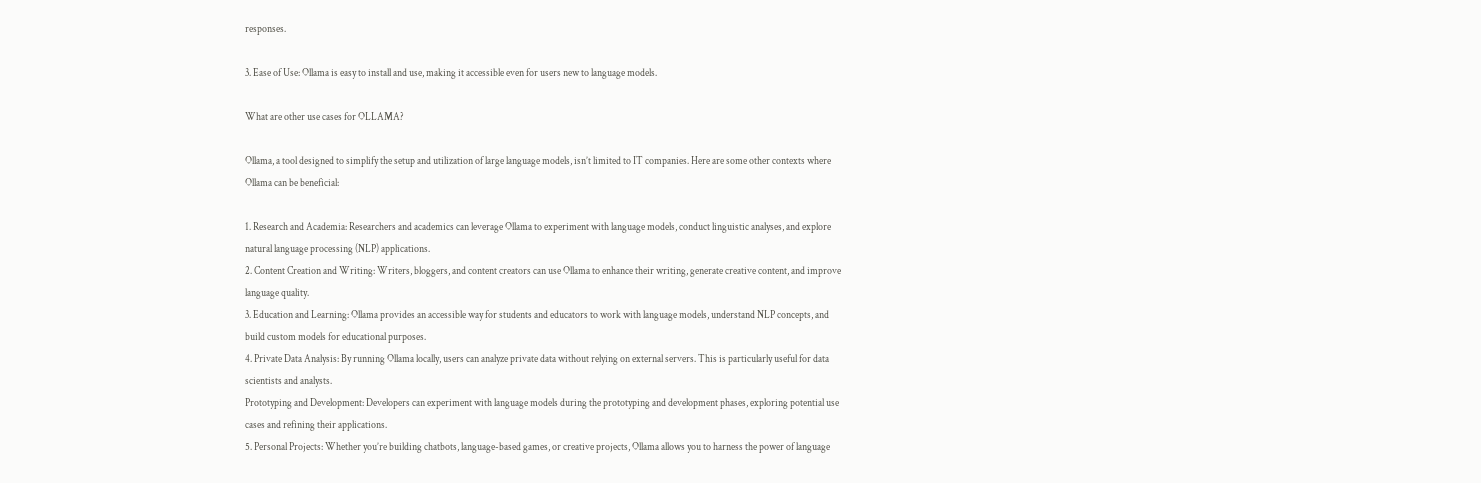responses.

3. Ease of Use: Ollama is easy to install and use, making it accessible even for users new to language models.

What are other use cases for OLLAMA?

Ollama, a tool designed to simplify the setup and utilization of large language models, isn’t limited to IT companies. Here are some other contexts where Ollama can be beneficial:

1. Research and Academia: Researchers and academics can leverage Ollama to experiment with language models, conduct linguistic analyses, and explore natural language processing (NLP) applications.
2. Content Creation and Writing: Writers, bloggers, and content creators can use Ollama to enhance their writing, generate creative content, and improve language quality.
3. Education and Learning: Ollama provides an accessible way for students and educators to work with language models, understand NLP concepts, and build custom models for educational purposes.
4. Private Data Analysis: By running Ollama locally, users can analyze private data without relying on external servers. This is particularly useful for data scientists and analysts.
Prototyping and Development: Developers can experiment with language models during the prototyping and development phases, exploring potential use cases and refining their applications.
5. Personal Projects: Whether you’re building chatbots, language-based games, or creative projects, Ollama allows you to harness the power of language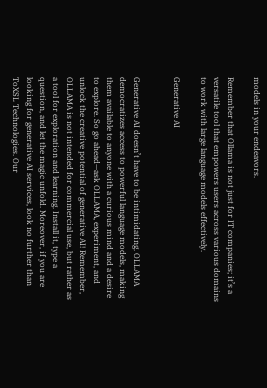models in your endeavors.

Remember that Ollama is not just for IT companies; it’s a versatile tool that empowers users across various domains to work with large language models effectively.

Generative AI


Generative AI doesn’t have to be intimidating. OLLAMA democratizes access to powerful language models, making them available to anyone with a curious mind and a desire to explore. So go ahead—ask OLLAMA, experiment, and unlock the creative potential of generative AI! Remember, OLLAMA is not intended for commercial use, but rather as a tool for exploration and learning. Install it, type a question, and let the magic unfold. Moreover, if you are looking for generative AI services, look no further than ToXSL Technologies. Our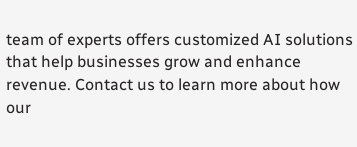team of experts offers customized AI solutions that help businesses grow and enhance revenue. Contact us to learn more about how our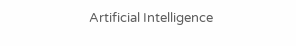Artificial Intelligence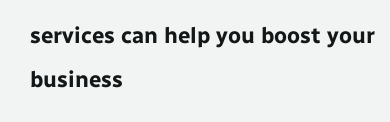services can help you boost your business